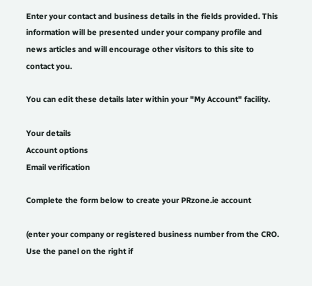Enter your contact and business details in the fields provided. This information will be presented under your company profile and news articles and will encourage other visitors to this site to contact you.

You can edit these details later within your "My Account" facility.

Your details
Account options
Email verification

Complete the form below to create your PRzone.ie account

(enter your company or registered business number from the CRO. Use the panel on the right if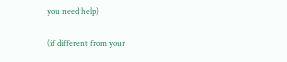you need help)

(if different from your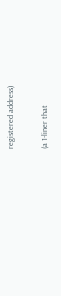registered address)

(a 1-liner that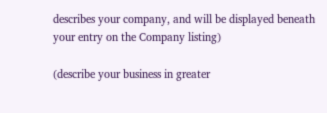describes your company, and will be displayed beneath your entry on the Company listing)

(describe your business in greater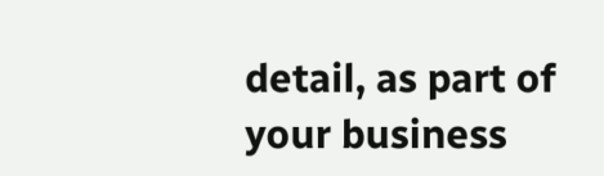detail, as part of your business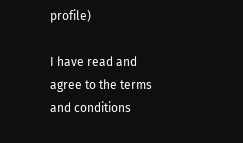profile)

I have read and agree to the terms and conditions